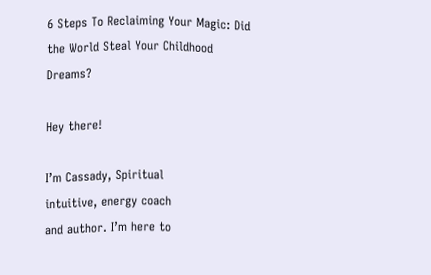6 Steps To Reclaiming Your Magic: Did the World Steal Your Childhood Dreams?

Hey there!

I’m Cassady, Spiritual
intuitive, energy coach
and author. I’m here to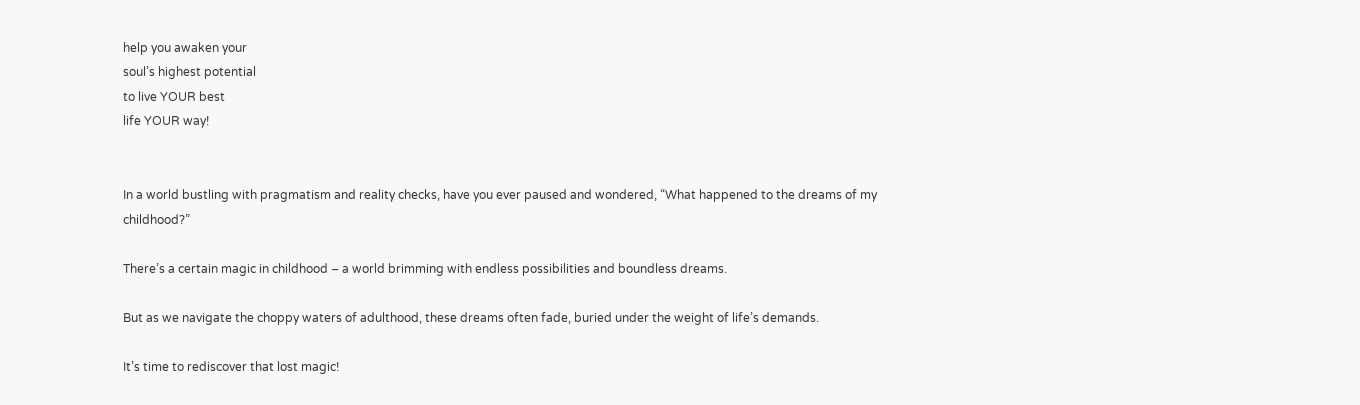help you awaken your
soul’s highest potential
to live YOUR best
life YOUR way!


In a world bustling with pragmatism and reality checks, have you ever paused and wondered, “What happened to the dreams of my childhood?”

There’s a certain magic in childhood – a world brimming with endless possibilities and boundless dreams.

But as we navigate the choppy waters of adulthood, these dreams often fade, buried under the weight of life’s demands.

It’s time to rediscover that lost magic!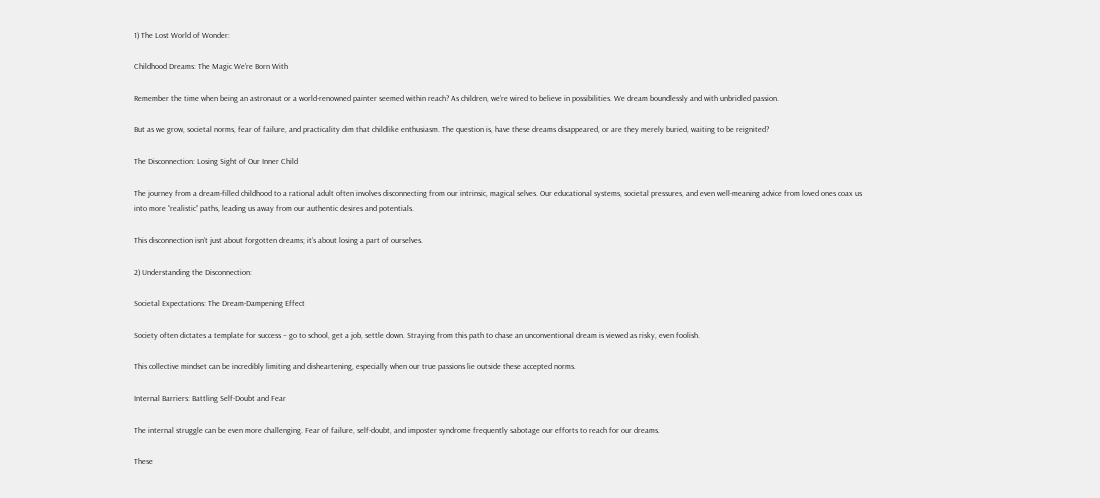1) The Lost World of Wonder:

Childhood Dreams: The Magic We’re Born With

Remember the time when being an astronaut or a world-renowned painter seemed within reach? As children, we’re wired to believe in possibilities. We dream boundlessly and with unbridled passion.

But as we grow, societal norms, fear of failure, and practicality dim that childlike enthusiasm. The question is, have these dreams disappeared, or are they merely buried, waiting to be reignited?

The Disconnection: Losing Sight of Our Inner Child

The journey from a dream-filled childhood to a rational adult often involves disconnecting from our intrinsic, magical selves. Our educational systems, societal pressures, and even well-meaning advice from loved ones coax us into more “realistic” paths, leading us away from our authentic desires and potentials.

This disconnection isn’t just about forgotten dreams; it’s about losing a part of ourselves.

2) Understanding the Disconnection:

Societal Expectations: The Dream-Dampening Effect

Society often dictates a template for success – go to school, get a job, settle down. Straying from this path to chase an unconventional dream is viewed as risky, even foolish.

This collective mindset can be incredibly limiting and disheartening, especially when our true passions lie outside these accepted norms.

Internal Barriers: Battling Self-Doubt and Fear

The internal struggle can be even more challenging. Fear of failure, self-doubt, and imposter syndrome frequently sabotage our efforts to reach for our dreams.

These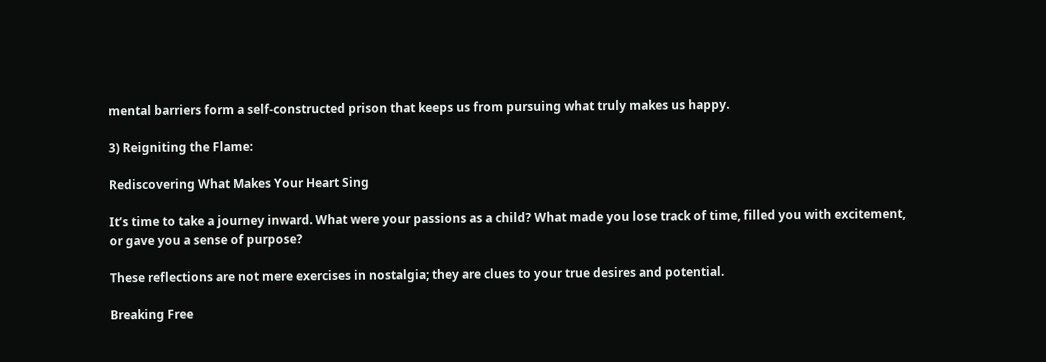mental barriers form a self-constructed prison that keeps us from pursuing what truly makes us happy.

3) Reigniting the Flame:

Rediscovering What Makes Your Heart Sing

It’s time to take a journey inward. What were your passions as a child? What made you lose track of time, filled you with excitement, or gave you a sense of purpose?

These reflections are not mere exercises in nostalgia; they are clues to your true desires and potential.

Breaking Free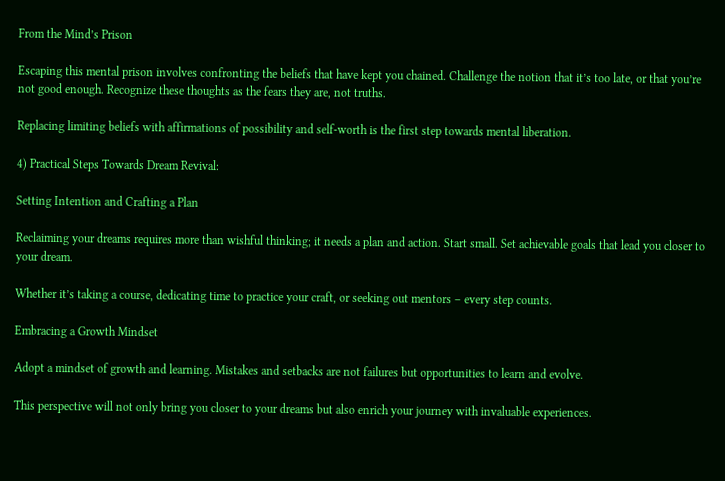From the Mind’s Prison

Escaping this mental prison involves confronting the beliefs that have kept you chained. Challenge the notion that it’s too late, or that you’re not good enough. Recognize these thoughts as the fears they are, not truths.

Replacing limiting beliefs with affirmations of possibility and self-worth is the first step towards mental liberation.

4) Practical Steps Towards Dream Revival:

Setting Intention and Crafting a Plan

Reclaiming your dreams requires more than wishful thinking; it needs a plan and action. Start small. Set achievable goals that lead you closer to your dream.

Whether it’s taking a course, dedicating time to practice your craft, or seeking out mentors – every step counts.

Embracing a Growth Mindset

Adopt a mindset of growth and learning. Mistakes and setbacks are not failures but opportunities to learn and evolve.

This perspective will not only bring you closer to your dreams but also enrich your journey with invaluable experiences.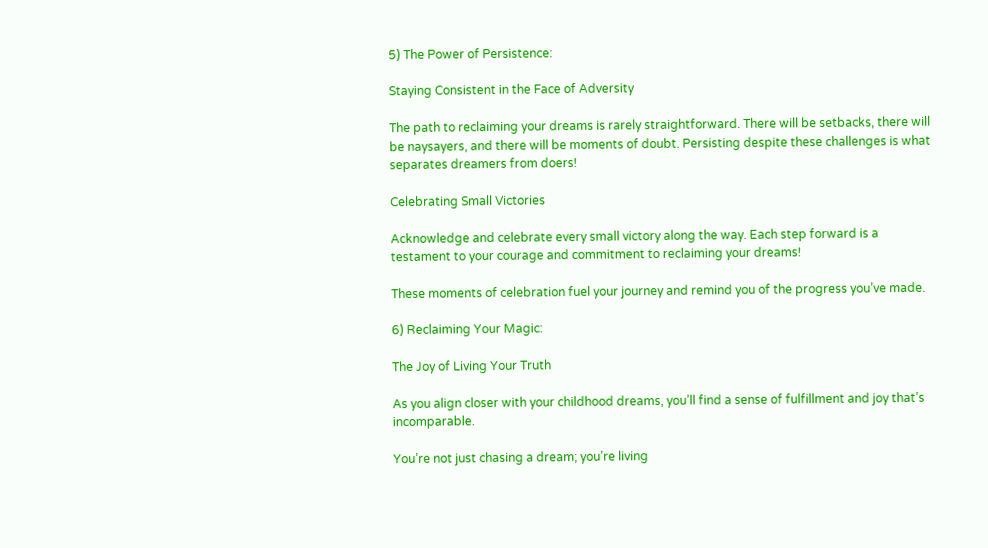5) The Power of Persistence:

Staying Consistent in the Face of Adversity

The path to reclaiming your dreams is rarely straightforward. There will be setbacks, there will be naysayers, and there will be moments of doubt. Persisting despite these challenges is what separates dreamers from doers!

Celebrating Small Victories

Acknowledge and celebrate every small victory along the way. Each step forward is a testament to your courage and commitment to reclaiming your dreams!

These moments of celebration fuel your journey and remind you of the progress you’ve made.

6) Reclaiming Your Magic:

The Joy of Living Your Truth

As you align closer with your childhood dreams, you’ll find a sense of fulfillment and joy that’s incomparable.

You’re not just chasing a dream; you’re living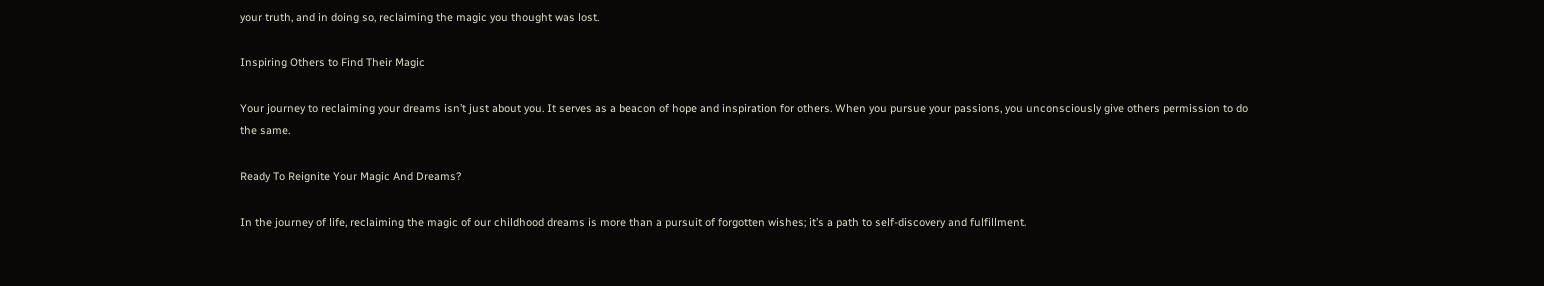your truth, and in doing so, reclaiming the magic you thought was lost.

Inspiring Others to Find Their Magic

Your journey to reclaiming your dreams isn’t just about you. It serves as a beacon of hope and inspiration for others. When you pursue your passions, you unconsciously give others permission to do the same.

Ready To Reignite Your Magic And Dreams?

In the journey of life, reclaiming the magic of our childhood dreams is more than a pursuit of forgotten wishes; it’s a path to self-discovery and fulfillment.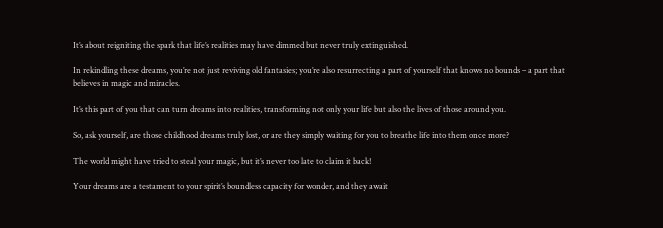It’s about reigniting the spark that life’s realities may have dimmed but never truly extinguished.

In rekindling these dreams, you’re not just reviving old fantasies; you’re also resurrecting a part of yourself that knows no bounds – a part that believes in magic and miracles.

It’s this part of you that can turn dreams into realities, transforming not only your life but also the lives of those around you.

So, ask yourself, are those childhood dreams truly lost, or are they simply waiting for you to breathe life into them once more?

The world might have tried to steal your magic, but it’s never too late to claim it back!

Your dreams are a testament to your spirit’s boundless capacity for wonder, and they await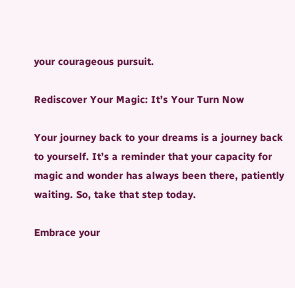your courageous pursuit.

Rediscover Your Magic: It’s Your Turn Now

Your journey back to your dreams is a journey back to yourself. It’s a reminder that your capacity for magic and wonder has always been there, patiently waiting. So, take that step today.

Embrace your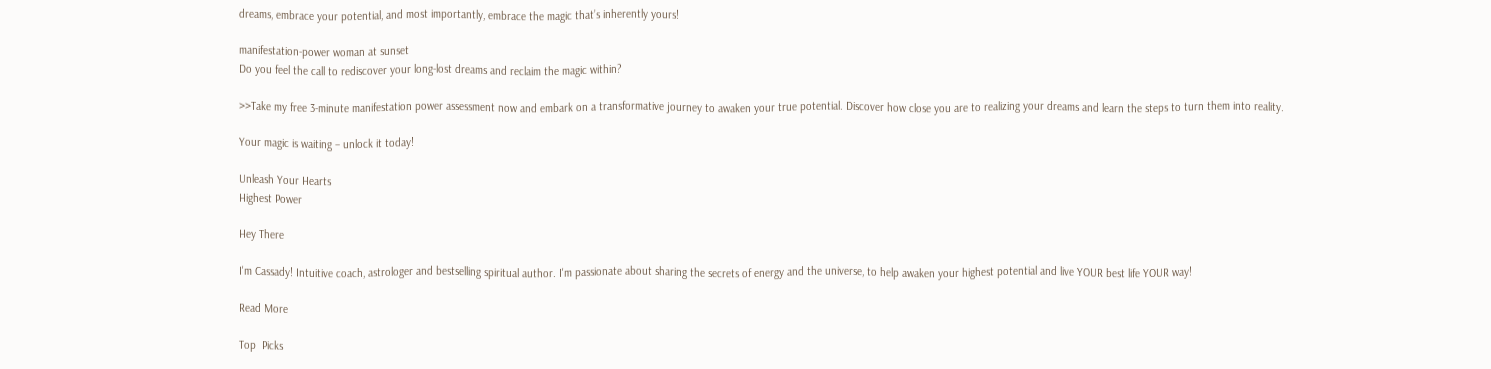dreams, embrace your potential, and most importantly, embrace the magic that’s inherently yours!

manifestation-power woman at sunset
Do you feel the call to rediscover your long-lost dreams and reclaim the magic within?

>>Take my free 3-minute manifestation power assessment now and embark on a transformative journey to awaken your true potential. Discover how close you are to realizing your dreams and learn the steps to turn them into reality.

Your magic is waiting – unlock it today!

Unleash Your Hearts
Highest Power

Hey There

I'm Cassady! Intuitive coach, astrologer and bestselling spiritual author. I'm passionate about sharing the secrets of energy and the universe, to help awaken your highest potential and live YOUR best life YOUR way!

Read More

Top  Picks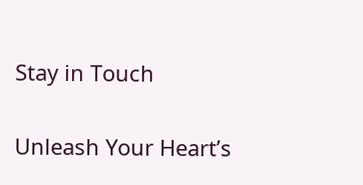Stay in Touch

Unleash Your Heart’s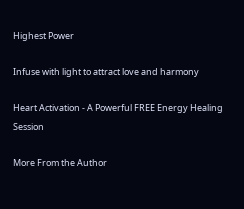Highest Power

Infuse with light to attract love and harmony

Heart Activation - A Powerful FREE Energy Healing Session

More From the Author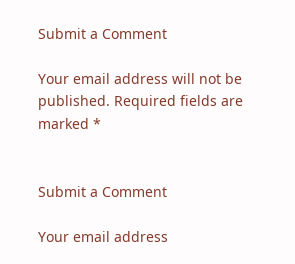Submit a Comment

Your email address will not be published. Required fields are marked *


Submit a Comment

Your email address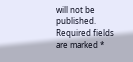will not be published. Required fields are marked *